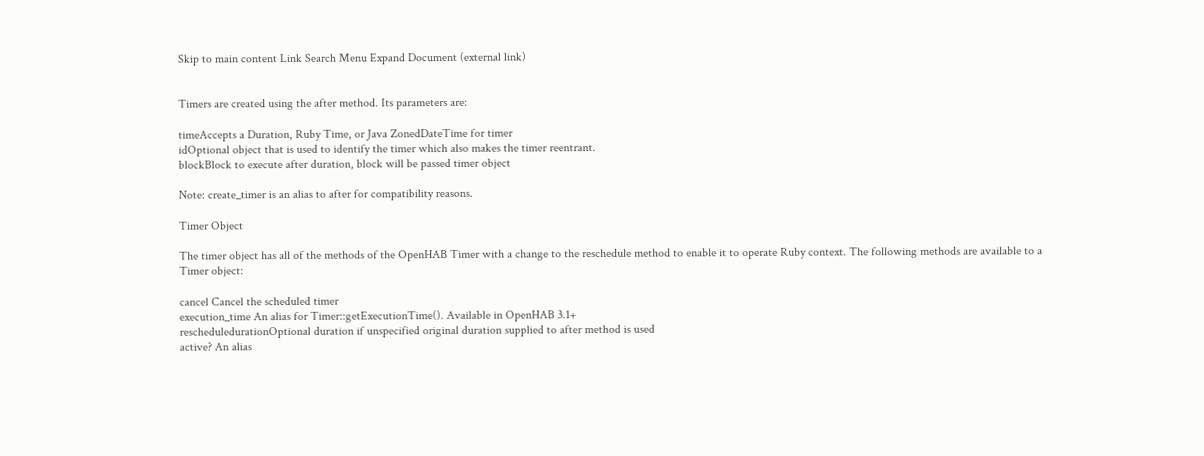Skip to main content Link Search Menu Expand Document (external link)


Timers are created using the after method. Its parameters are:

timeAccepts a Duration, Ruby Time, or Java ZonedDateTime for timer
idOptional object that is used to identify the timer which also makes the timer reentrant.
blockBlock to execute after duration, block will be passed timer object

Note: create_timer is an alias to after for compatibility reasons.

Timer Object

The timer object has all of the methods of the OpenHAB Timer with a change to the reschedule method to enable it to operate Ruby context. The following methods are available to a Timer object:

cancel Cancel the scheduled timer
execution_time An alias for Timer::getExecutionTime(). Available in OpenHAB 3.1+
rescheduledurationOptional duration if unspecified original duration supplied to after method is used
active? An alias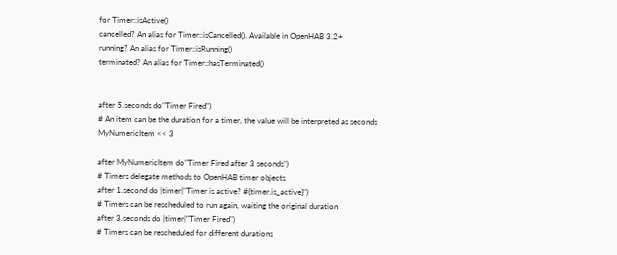for Timer::isActive()
cancelled? An alias for Timer::isCancelled(). Available in OpenHAB 3.2+
running? An alias for Timer::isRunning()
terminated? An alias for Timer::hasTerminated()


after 5.seconds do"Timer Fired")
# An item can be the duration for a timer, the value will be interpreted as seconds
MyNumericItem << 3

after MyNumericItem do"Timer Fired after 3 seconds")
# Timers delegate methods to OpenHAB timer objects
after 1.second do |timer|"Timer is active? #{timer.is_active}")
# Timers can be rescheduled to run again, waiting the original duration
after 3.seconds do |timer|"Timer Fired")
# Timers can be rescheduled for different durations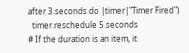after 3.seconds do |timer|"Timer Fired")
  timer.reschedule 5.seconds
# If the duration is an item, it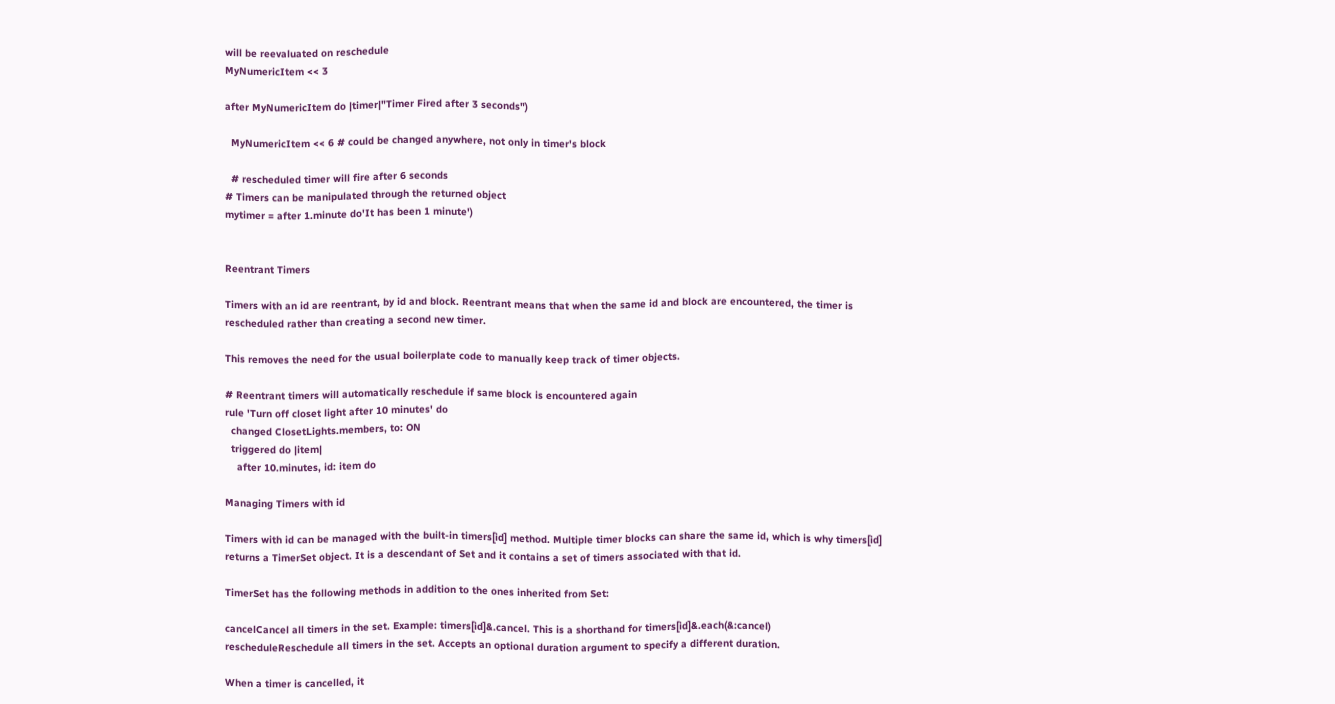will be reevaluated on reschedule
MyNumericItem << 3

after MyNumericItem do |timer|"Timer Fired after 3 seconds")

  MyNumericItem << 6 # could be changed anywhere, not only in timer's block

  # rescheduled timer will fire after 6 seconds
# Timers can be manipulated through the returned object
mytimer = after 1.minute do'It has been 1 minute')


Reentrant Timers

Timers with an id are reentrant, by id and block. Reentrant means that when the same id and block are encountered, the timer is rescheduled rather than creating a second new timer.

This removes the need for the usual boilerplate code to manually keep track of timer objects.

# Reentrant timers will automatically reschedule if same block is encountered again
rule 'Turn off closet light after 10 minutes' do
  changed ClosetLights.members, to: ON
  triggered do |item|
    after 10.minutes, id: item do

Managing Timers with id

Timers with id can be managed with the built-in timers[id] method. Multiple timer blocks can share the same id, which is why timers[id] returns a TimerSet object. It is a descendant of Set and it contains a set of timers associated with that id.

TimerSet has the following methods in addition to the ones inherited from Set:

cancelCancel all timers in the set. Example: timers[id]&.cancel. This is a shorthand for timers[id]&.each(&:cancel)
rescheduleReschedule all timers in the set. Accepts an optional duration argument to specify a different duration.

When a timer is cancelled, it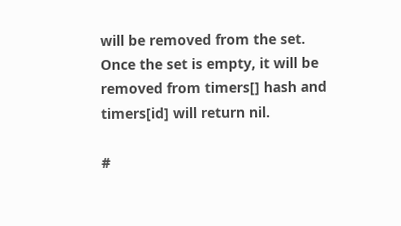will be removed from the set. Once the set is empty, it will be removed from timers[] hash and timers[id] will return nil.

#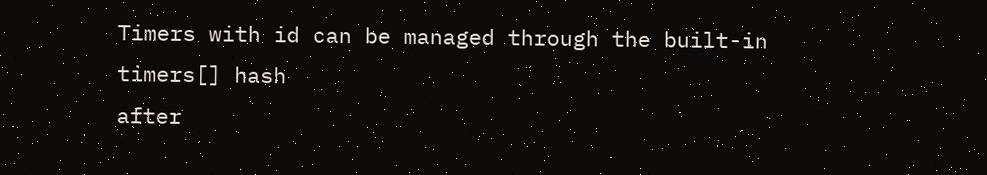Timers with id can be managed through the built-in timers[] hash
after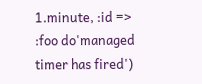1.minute, :id => :foo do'managed timer has fired')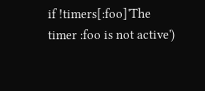if !timers[:foo]'The timer :foo is not active')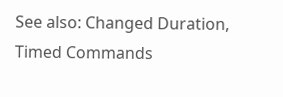See also: Changed Duration, Timed Commands